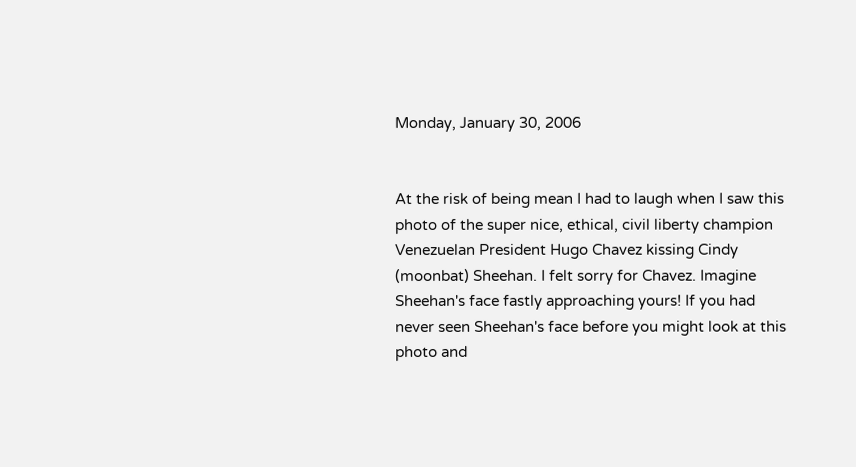Monday, January 30, 2006


At the risk of being mean I had to laugh when I saw this photo of the super nice, ethical, civil liberty champion Venezuelan President Hugo Chavez kissing Cindy (moonbat) Sheehan. I felt sorry for Chavez. Imagine Sheehan's face fastly approaching yours! If you had never seen Sheehan's face before you might look at this photo and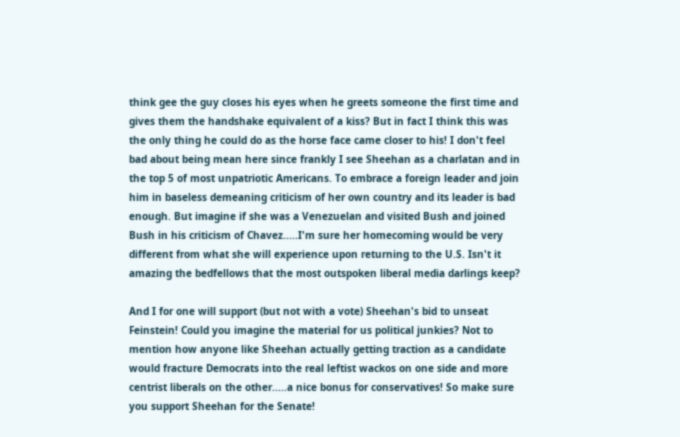think gee the guy closes his eyes when he greets someone the first time and gives them the handshake equivalent of a kiss? But in fact I think this was the only thing he could do as the horse face came closer to his! I don't feel bad about being mean here since frankly I see Sheehan as a charlatan and in the top 5 of most unpatriotic Americans. To embrace a foreign leader and join him in baseless demeaning criticism of her own country and its leader is bad enough. But imagine if she was a Venezuelan and visited Bush and joined Bush in his criticism of Chavez.....I'm sure her homecoming would be very different from what she will experience upon returning to the U.S. Isn't it amazing the bedfellows that the most outspoken liberal media darlings keep?

And I for one will support (but not with a vote) Sheehan's bid to unseat Feinstein! Could you imagine the material for us political junkies? Not to mention how anyone like Sheehan actually getting traction as a candidate would fracture Democrats into the real leftist wackos on one side and more centrist liberals on the other.....a nice bonus for conservatives! So make sure you support Sheehan for the Senate!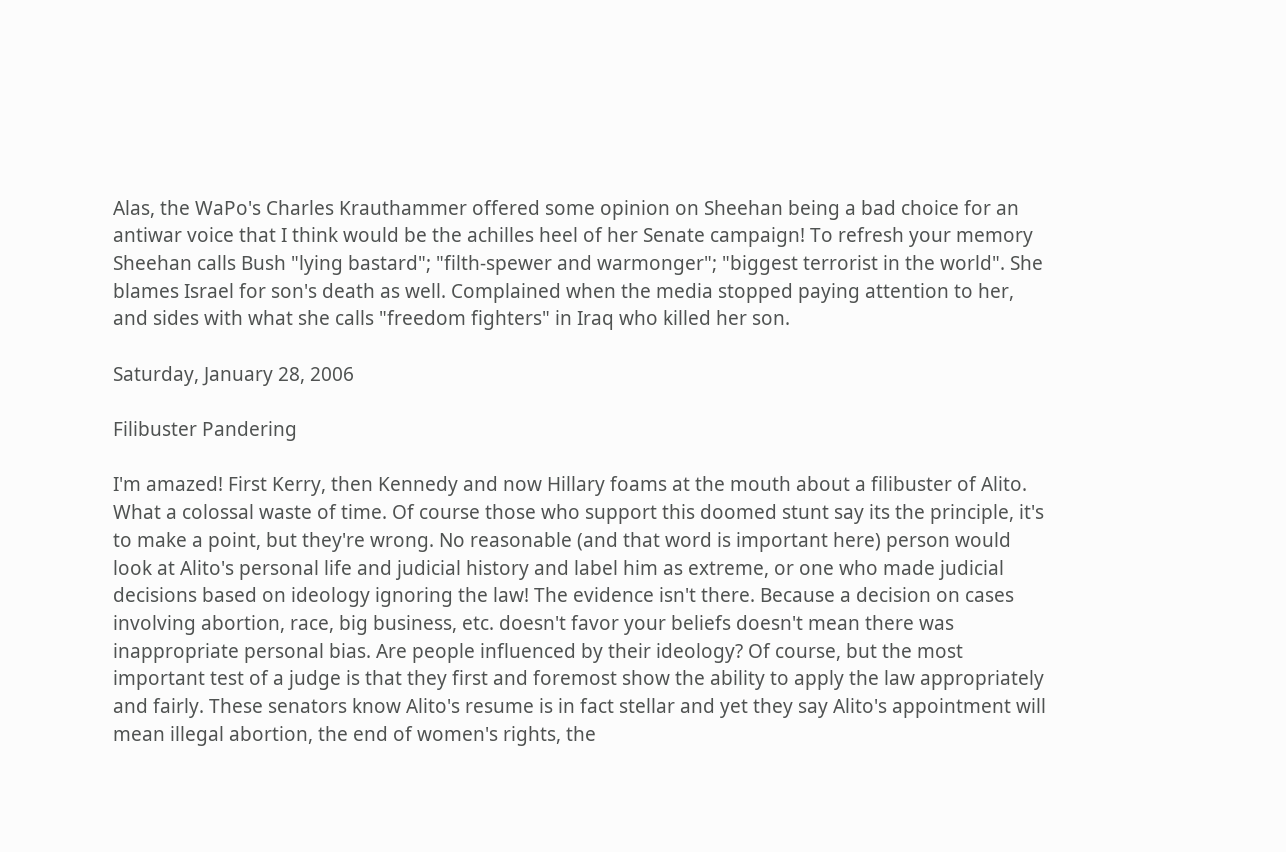Alas, the WaPo's Charles Krauthammer offered some opinion on Sheehan being a bad choice for an antiwar voice that I think would be the achilles heel of her Senate campaign! To refresh your memory Sheehan calls Bush "lying bastard"; "filth-spewer and warmonger"; "biggest terrorist in the world". She blames Israel for son's death as well. Complained when the media stopped paying attention to her, and sides with what she calls "freedom fighters" in Iraq who killed her son.

Saturday, January 28, 2006

Filibuster Pandering

I'm amazed! First Kerry, then Kennedy and now Hillary foams at the mouth about a filibuster of Alito. What a colossal waste of time. Of course those who support this doomed stunt say its the principle, it's to make a point, but they're wrong. No reasonable (and that word is important here) person would look at Alito's personal life and judicial history and label him as extreme, or one who made judicial decisions based on ideology ignoring the law! The evidence isn't there. Because a decision on cases involving abortion, race, big business, etc. doesn't favor your beliefs doesn't mean there was inappropriate personal bias. Are people influenced by their ideology? Of course, but the most important test of a judge is that they first and foremost show the ability to apply the law appropriately and fairly. These senators know Alito's resume is in fact stellar and yet they say Alito's appointment will mean illegal abortion, the end of women's rights, the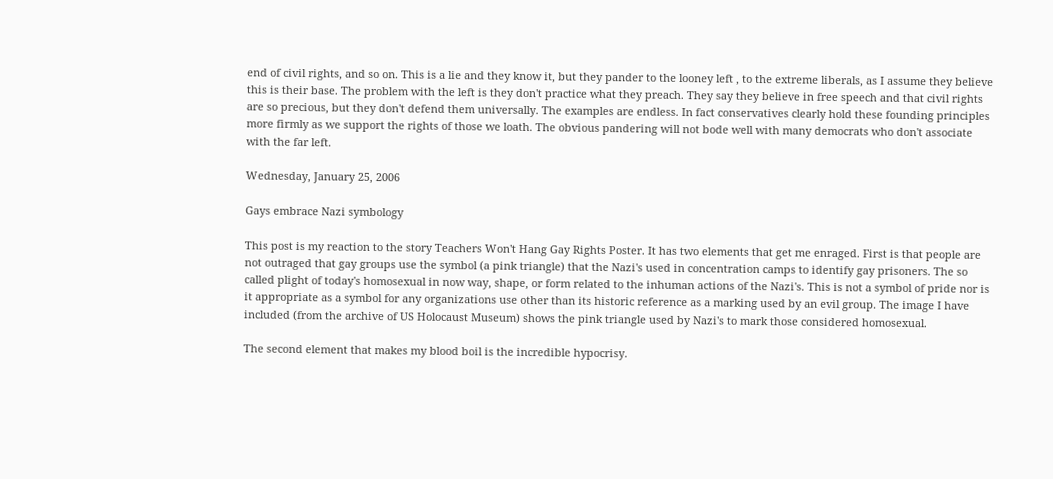end of civil rights, and so on. This is a lie and they know it, but they pander to the looney left , to the extreme liberals, as I assume they believe this is their base. The problem with the left is they don't practice what they preach. They say they believe in free speech and that civil rights are so precious, but they don't defend them universally. The examples are endless. In fact conservatives clearly hold these founding principles more firmly as we support the rights of those we loath. The obvious pandering will not bode well with many democrats who don't associate with the far left.

Wednesday, January 25, 2006

Gays embrace Nazi symbology

This post is my reaction to the story Teachers Won't Hang Gay Rights Poster. It has two elements that get me enraged. First is that people are not outraged that gay groups use the symbol (a pink triangle) that the Nazi's used in concentration camps to identify gay prisoners. The so called plight of today's homosexual in now way, shape, or form related to the inhuman actions of the Nazi's. This is not a symbol of pride nor is it appropriate as a symbol for any organizations use other than its historic reference as a marking used by an evil group. The image I have included (from the archive of US Holocaust Museum) shows the pink triangle used by Nazi's to mark those considered homosexual.

The second element that makes my blood boil is the incredible hypocrisy.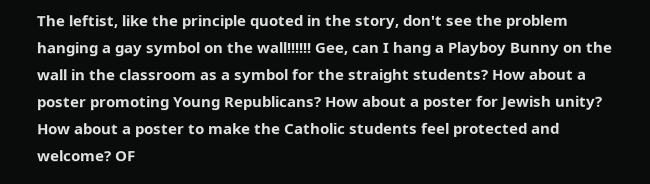The leftist, like the principle quoted in the story, don't see the problem hanging a gay symbol on the wall!!!!!! Gee, can I hang a Playboy Bunny on the wall in the classroom as a symbol for the straight students? How about a poster promoting Young Republicans? How about a poster for Jewish unity? How about a poster to make the Catholic students feel protected and welcome? OF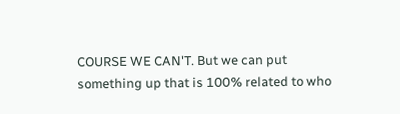COURSE WE CAN'T. But we can put something up that is 100% related to who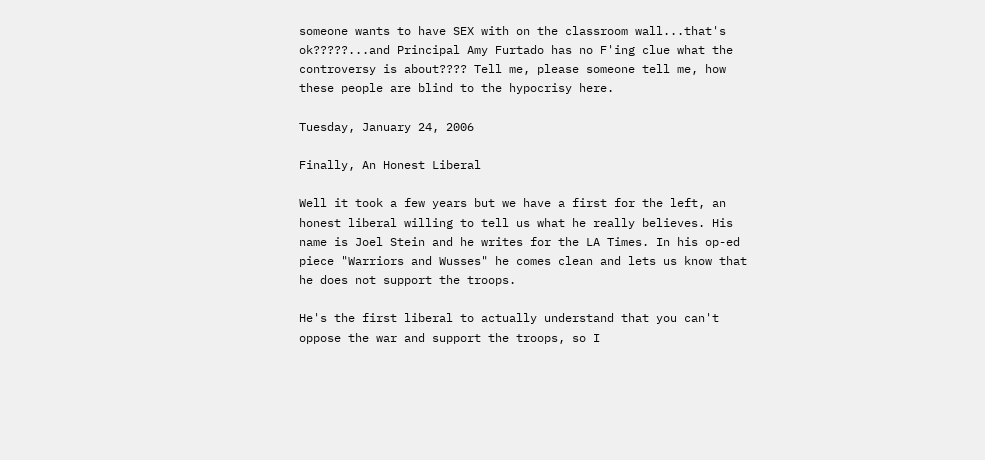someone wants to have SEX with on the classroom wall...that's ok?????...and Principal Amy Furtado has no F'ing clue what the controversy is about???? Tell me, please someone tell me, how these people are blind to the hypocrisy here.

Tuesday, January 24, 2006

Finally, An Honest Liberal

Well it took a few years but we have a first for the left, an honest liberal willing to tell us what he really believes. His name is Joel Stein and he writes for the LA Times. In his op-ed piece "Warriors and Wusses" he comes clean and lets us know that he does not support the troops.

He's the first liberal to actually understand that you can't oppose the war and support the troops, so I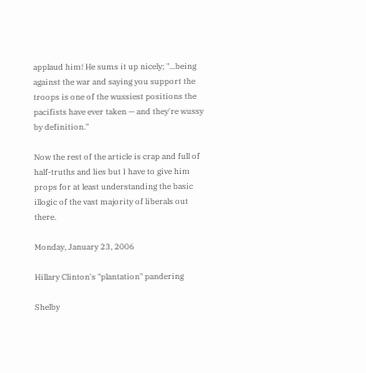applaud him! He sums it up nicely; "...being against the war and saying you support the troops is one of the wussiest positions the pacifists have ever taken — and they're wussy by definition."

Now the rest of the article is crap and full of half-truths and lies but I have to give him props for at least understanding the basic illogic of the vast majority of liberals out there.

Monday, January 23, 2006

Hillary Clinton's "plantation" pandering

Shelby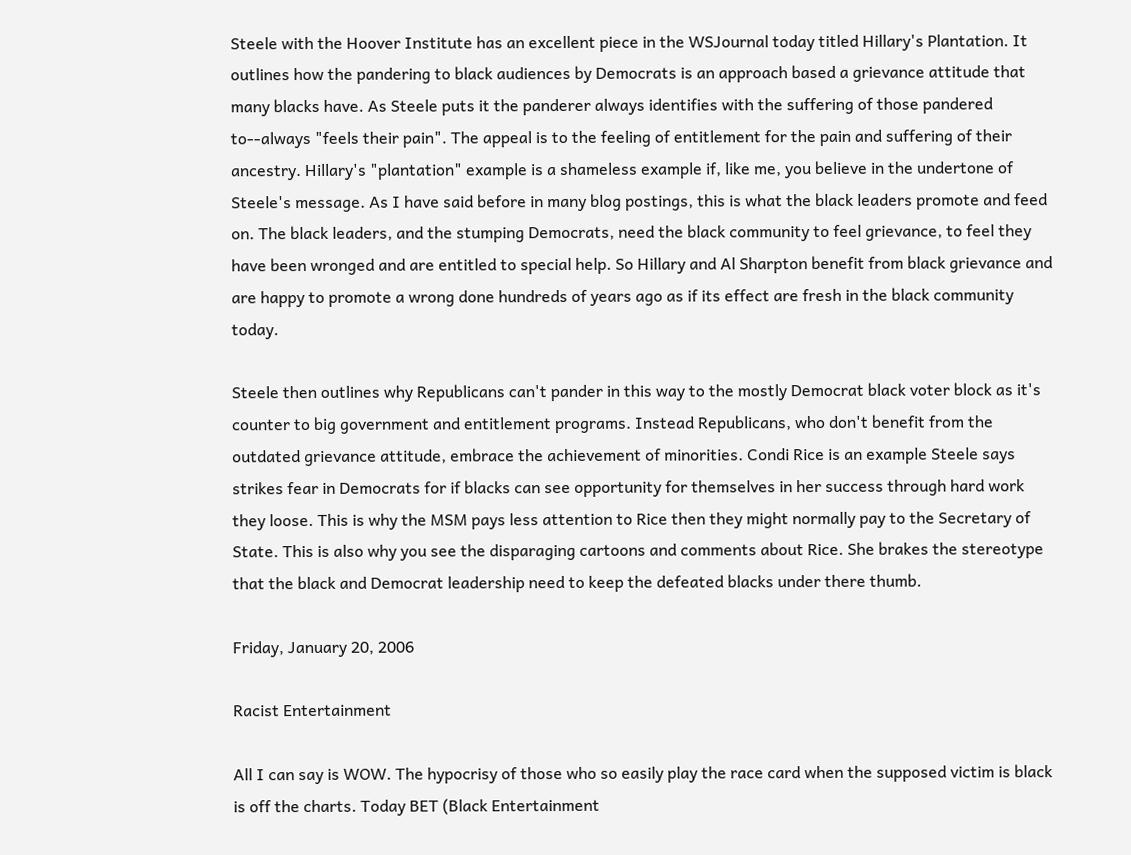Steele with the Hoover Institute has an excellent piece in the WSJournal today titled Hillary's Plantation. It outlines how the pandering to black audiences by Democrats is an approach based a grievance attitude that many blacks have. As Steele puts it the panderer always identifies with the suffering of those pandered to--always "feels their pain". The appeal is to the feeling of entitlement for the pain and suffering of their ancestry. Hillary's "plantation" example is a shameless example if, like me, you believe in the undertone of Steele's message. As I have said before in many blog postings, this is what the black leaders promote and feed on. The black leaders, and the stumping Democrats, need the black community to feel grievance, to feel they have been wronged and are entitled to special help. So Hillary and Al Sharpton benefit from black grievance and are happy to promote a wrong done hundreds of years ago as if its effect are fresh in the black community today.

Steele then outlines why Republicans can't pander in this way to the mostly Democrat black voter block as it's counter to big government and entitlement programs. Instead Republicans, who don't benefit from the outdated grievance attitude, embrace the achievement of minorities. Condi Rice is an example Steele says strikes fear in Democrats for if blacks can see opportunity for themselves in her success through hard work they loose. This is why the MSM pays less attention to Rice then they might normally pay to the Secretary of State. This is also why you see the disparaging cartoons and comments about Rice. She brakes the stereotype that the black and Democrat leadership need to keep the defeated blacks under there thumb.

Friday, January 20, 2006

Racist Entertainment

All I can say is WOW. The hypocrisy of those who so easily play the race card when the supposed victim is black is off the charts. Today BET (Black Entertainment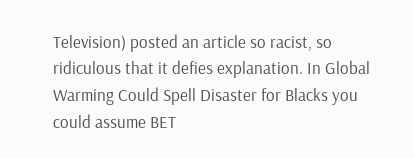Television) posted an article so racist, so ridiculous that it defies explanation. In Global Warming Could Spell Disaster for Blacks you could assume BET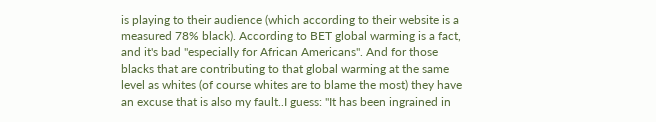is playing to their audience (which according to their website is a measured 78% black). According to BET global warming is a fact, and it's bad "especially for African Americans". And for those blacks that are contributing to that global warming at the same level as whites (of course whites are to blame the most) they have an excuse that is also my fault..I guess: "It has been ingrained in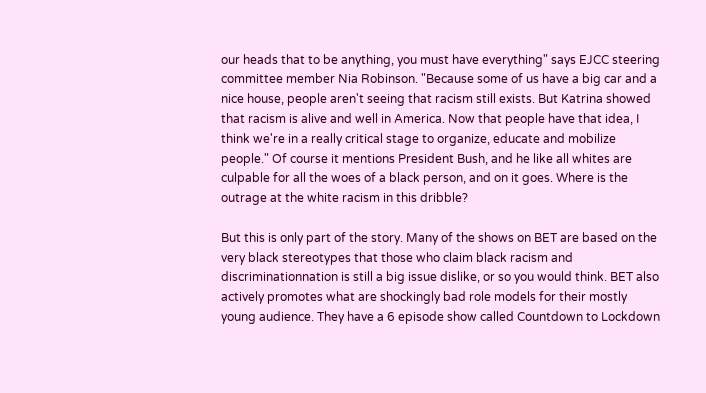our heads that to be anything, you must have everything" says EJCC steering committee member Nia Robinson. "Because some of us have a big car and a nice house, people aren't seeing that racism still exists. But Katrina showed that racism is alive and well in America. Now that people have that idea, I think we're in a really critical stage to organize, educate and mobilize people." Of course it mentions President Bush, and he like all whites are culpable for all the woes of a black person, and on it goes. Where is the outrage at the white racism in this dribble?

But this is only part of the story. Many of the shows on BET are based on the very black stereotypes that those who claim black racism and discriminationnation is still a big issue dislike, or so you would think. BET also actively promotes what are shockingly bad role models for their mostly young audience. They have a 6 episode show called Countdown to Lockdown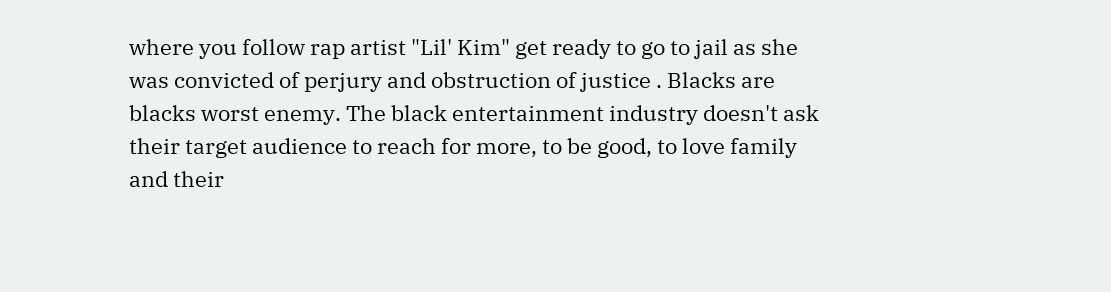where you follow rap artist "Lil' Kim" get ready to go to jail as she was convicted of perjury and obstruction of justice . Blacks are blacks worst enemy. The black entertainment industry doesn't ask their target audience to reach for more, to be good, to love family and their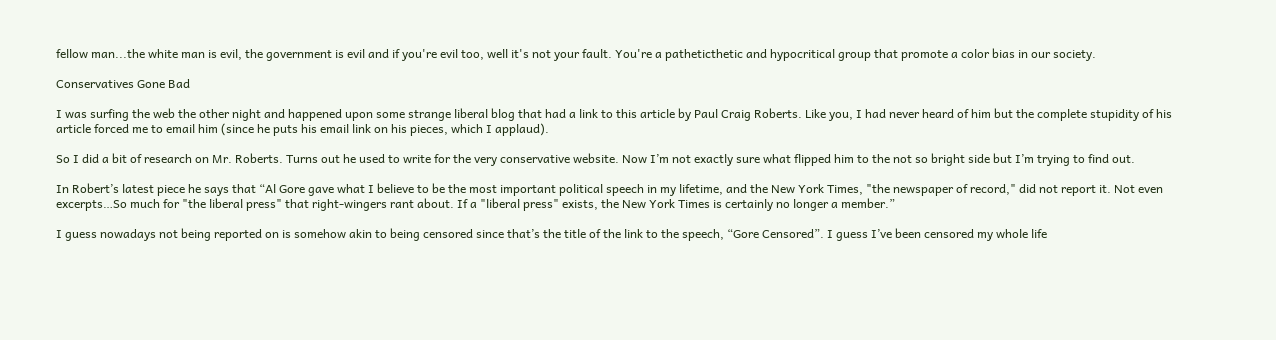fellow man...the white man is evil, the government is evil and if you're evil too, well it's not your fault. You're a patheticthetic and hypocritical group that promote a color bias in our society.

Conservatives Gone Bad

I was surfing the web the other night and happened upon some strange liberal blog that had a link to this article by Paul Craig Roberts. Like you, I had never heard of him but the complete stupidity of his article forced me to email him (since he puts his email link on his pieces, which I applaud).

So I did a bit of research on Mr. Roberts. Turns out he used to write for the very conservative website. Now I’m not exactly sure what flipped him to the not so bright side but I’m trying to find out.

In Robert’s latest piece he says that “Al Gore gave what I believe to be the most important political speech in my lifetime, and the New York Times, "the newspaper of record," did not report it. Not even excerpts…So much for "the liberal press" that right-wingers rant about. If a "liberal press" exists, the New York Times is certainly no longer a member.”

I guess nowadays not being reported on is somehow akin to being censored since that’s the title of the link to the speech, “Gore Censored”. I guess I’ve been censored my whole life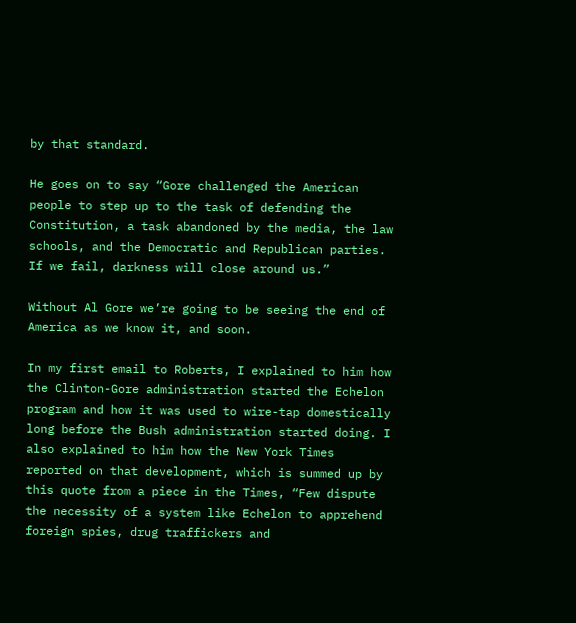by that standard.

He goes on to say “Gore challenged the American people to step up to the task of defending the Constitution, a task abandoned by the media, the law schools, and the Democratic and Republican parties. If we fail, darkness will close around us.”

Without Al Gore we’re going to be seeing the end of America as we know it, and soon.

In my first email to Roberts, I explained to him how the Clinton-Gore administration started the Echelon program and how it was used to wire-tap domestically long before the Bush administration started doing. I also explained to him how the New York Times reported on that development, which is summed up by this quote from a piece in the Times, “Few dispute the necessity of a system like Echelon to apprehend foreign spies, drug traffickers and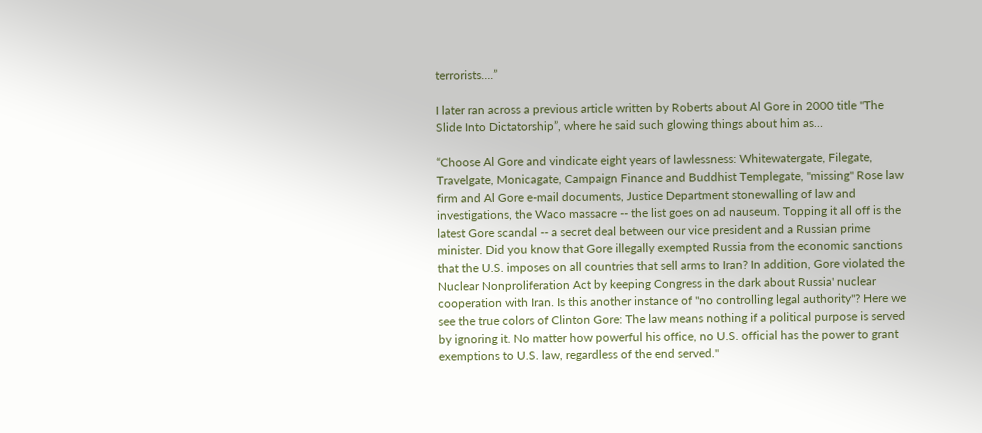terrorists….”

I later ran across a previous article written by Roberts about Al Gore in 2000 title "The Slide Into Dictatorship”, where he said such glowing things about him as…

“Choose Al Gore and vindicate eight years of lawlessness: Whitewatergate, Filegate, Travelgate, Monicagate, Campaign Finance and Buddhist Templegate, "missing" Rose law firm and Al Gore e-mail documents, Justice Department stonewalling of law and investigations, the Waco massacre -- the list goes on ad nauseum. Topping it all off is the latest Gore scandal -- a secret deal between our vice president and a Russian prime minister. Did you know that Gore illegally exempted Russia from the economic sanctions that the U.S. imposes on all countries that sell arms to Iran? In addition, Gore violated the Nuclear Nonproliferation Act by keeping Congress in the dark about Russia' nuclear cooperation with Iran. Is this another instance of "no controlling legal authority"? Here we see the true colors of Clinton Gore: The law means nothing if a political purpose is served by ignoring it. No matter how powerful his office, no U.S. official has the power to grant exemptions to U.S. law, regardless of the end served."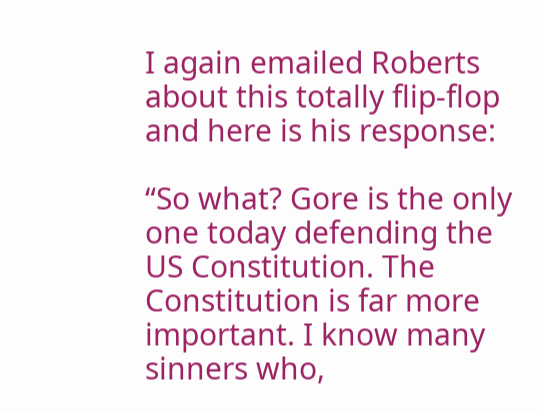I again emailed Roberts about this totally flip-flop and here is his response:

“So what? Gore is the only one today defending the US Constitution. The Constitution is far more important. I know many sinners who,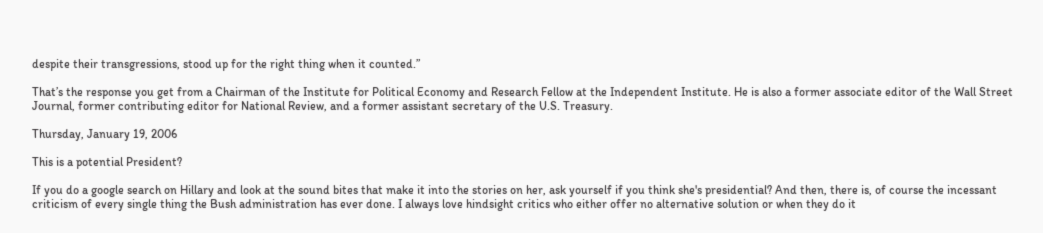despite their transgressions, stood up for the right thing when it counted.”

That’s the response you get from a Chairman of the Institute for Political Economy and Research Fellow at the Independent Institute. He is also a former associate editor of the Wall Street Journal, former contributing editor for National Review, and a former assistant secretary of the U.S. Treasury.

Thursday, January 19, 2006

This is a potential President?

If you do a google search on Hillary and look at the sound bites that make it into the stories on her, ask yourself if you think she's presidential? And then, there is, of course the incessant criticism of every single thing the Bush administration has ever done. I always love hindsight critics who either offer no alternative solution or when they do it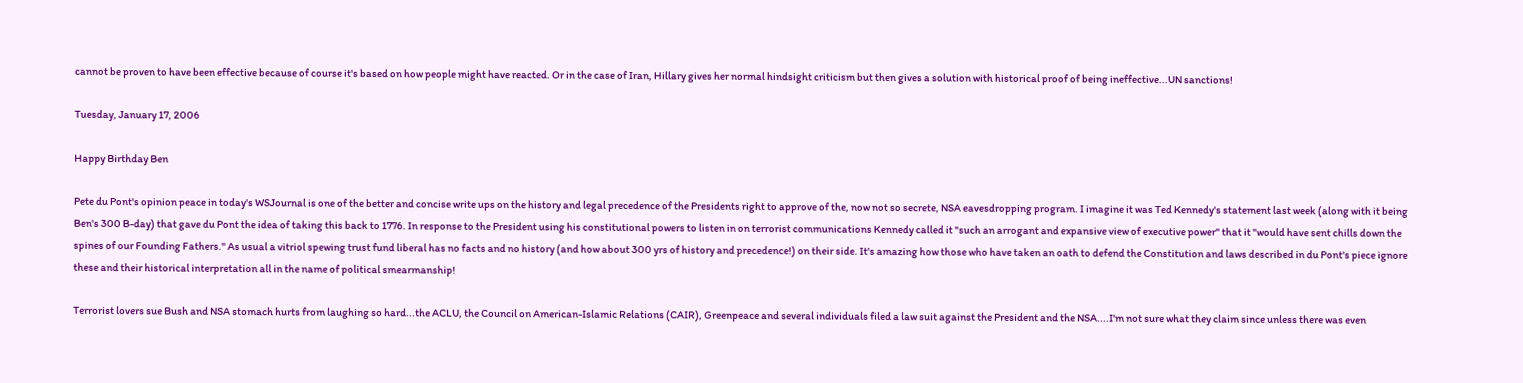cannot be proven to have been effective because of course it's based on how people might have reacted. Or in the case of Iran, Hillary gives her normal hindsight criticism but then gives a solution with historical proof of being ineffective...UN sanctions!

Tuesday, January 17, 2006

Happy Birthday Ben

Pete du Pont's opinion peace in today's WSJournal is one of the better and concise write ups on the history and legal precedence of the Presidents right to approve of the, now not so secrete, NSA eavesdropping program. I imagine it was Ted Kennedy's statement last week (along with it being Ben's 300 B-day) that gave du Pont the idea of taking this back to 1776. In response to the President using his constitutional powers to listen in on terrorist communications Kennedy called it "such an arrogant and expansive view of executive power" that it "would have sent chills down the spines of our Founding Fathers." As usual a vitriol spewing trust fund liberal has no facts and no history (and how about 300 yrs of history and precedence!) on their side. It's amazing how those who have taken an oath to defend the Constitution and laws described in du Pont's piece ignore these and their historical interpretation all in the name of political smearmanship!

Terrorist lovers sue Bush and NSA stomach hurts from laughing so hard...the ACLU, the Council on American-Islamic Relations (CAIR), Greenpeace and several individuals filed a law suit against the President and the NSA....I'm not sure what they claim since unless there was even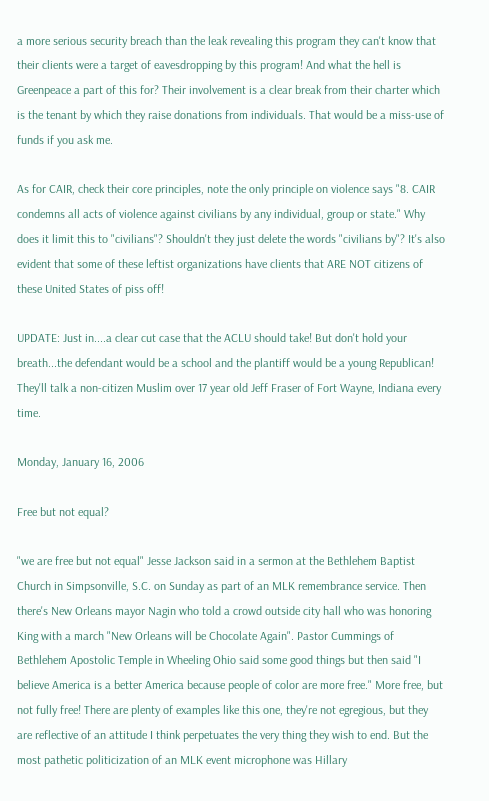a more serious security breach than the leak revealing this program they can't know that their clients were a target of eavesdropping by this program! And what the hell is Greenpeace a part of this for? Their involvement is a clear break from their charter which is the tenant by which they raise donations from individuals. That would be a miss-use of funds if you ask me.

As for CAIR, check their core principles, note the only principle on violence says "8. CAIR condemns all acts of violence against civilians by any individual, group or state." Why does it limit this to "civilians"? Shouldn't they just delete the words "civilians by"? It's also evident that some of these leftist organizations have clients that ARE NOT citizens of these United States of piss off!

UPDATE: Just in....a clear cut case that the ACLU should take! But don't hold your breath...the defendant would be a school and the plantiff would be a young Republican! They'll talk a non-citizen Muslim over 17 year old Jeff Fraser of Fort Wayne, Indiana every time.

Monday, January 16, 2006

Free but not equal?

"we are free but not equal" Jesse Jackson said in a sermon at the Bethlehem Baptist Church in Simpsonville, S.C. on Sunday as part of an MLK remembrance service. Then there's New Orleans mayor Nagin who told a crowd outside city hall who was honoring King with a march "New Orleans will be Chocolate Again". Pastor Cummings of Bethlehem Apostolic Temple in Wheeling Ohio said some good things but then said "I believe America is a better America because people of color are more free." More free, but not fully free! There are plenty of examples like this one, they're not egregious, but they are reflective of an attitude I think perpetuates the very thing they wish to end. But the most pathetic politicization of an MLK event microphone was Hillary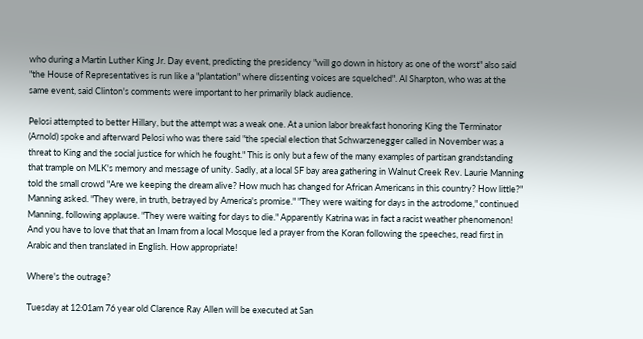who during a Martin Luther King Jr. Day event, predicting the presidency "will go down in history as one of the worst" also said "the House of Representatives is run like a "plantation" where dissenting voices are squelched". Al Sharpton, who was at the same event, said Clinton's comments were important to her primarily black audience.

Pelosi attempted to better Hillary, but the attempt was a weak one. At a union labor breakfast honoring King the Terminator (Arnold) spoke and afterward Pelosi who was there said "the special election that Schwarzenegger called in November was a threat to King and the social justice for which he fought." This is only but a few of the many examples of partisan grandstanding that trample on MLK's memory and message of unity. Sadly, at a local SF bay area gathering in Walnut Creek Rev. Laurie Manning told the small crowd "Are we keeping the dream alive? How much has changed for African Americans in this country? How little?" Manning asked. "They were, in truth, betrayed by America's promise." "They were waiting for days in the astrodome," continued Manning, following applause. "They were waiting for days to die." Apparently Katrina was in fact a racist weather phenomenon! And you have to love that that an Imam from a local Mosque led a prayer from the Koran following the speeches, read first in Arabic and then translated in English. How appropriate!

Where's the outrage?

Tuesday at 12:01am 76 year old Clarence Ray Allen will be executed at San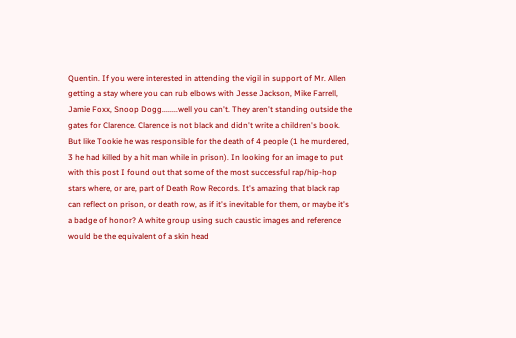Quentin. If you were interested in attending the vigil in support of Mr. Allen getting a stay where you can rub elbows with Jesse Jackson, Mike Farrell, Jamie Foxx, Snoop Dogg........well you can't. They aren't standing outside the gates for Clarence. Clarence is not black and didn't write a children's book. But like Tookie he was responsible for the death of 4 people (1 he murdered, 3 he had killed by a hit man while in prison). In looking for an image to put with this post I found out that some of the most successful rap/hip-hop stars where, or are, part of Death Row Records. It's amazing that black rap can reflect on prison, or death row, as if it's inevitable for them, or maybe it's a badge of honor? A white group using such caustic images and reference would be the equivalent of a skin head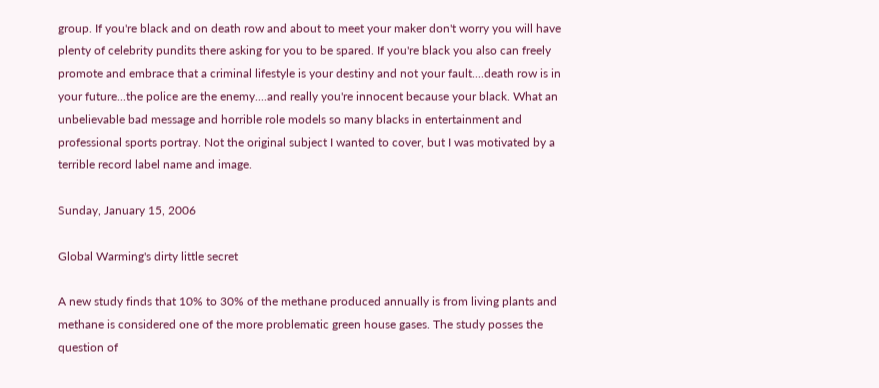group. If you're black and on death row and about to meet your maker don't worry you will have plenty of celebrity pundits there asking for you to be spared. If you're black you also can freely promote and embrace that a criminal lifestyle is your destiny and not your fault....death row is in your future...the police are the enemy....and really you're innocent because your black. What an unbelievable bad message and horrible role models so many blacks in entertainment and professional sports portray. Not the original subject I wanted to cover, but I was motivated by a terrible record label name and image.

Sunday, January 15, 2006

Global Warming's dirty little secret

A new study finds that 10% to 30% of the methane produced annually is from living plants and methane is considered one of the more problematic green house gases. The study posses the question of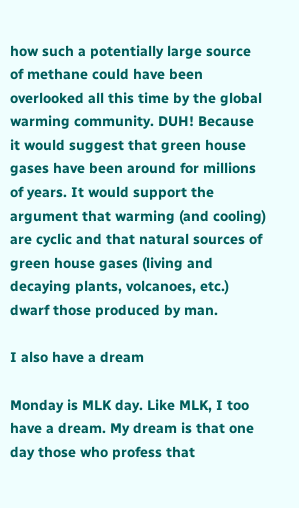how such a potentially large source of methane could have been overlooked all this time by the global warming community. DUH! Because it would suggest that green house gases have been around for millions of years. It would support the argument that warming (and cooling) are cyclic and that natural sources of green house gases (living and decaying plants, volcanoes, etc.) dwarf those produced by man.

I also have a dream

Monday is MLK day. Like MLK, I too have a dream. My dream is that one day those who profess that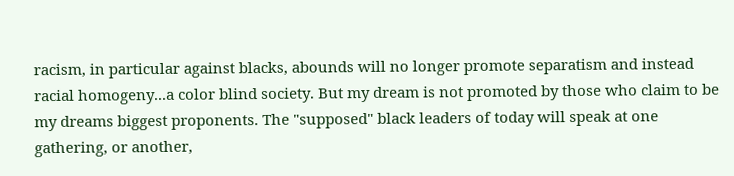racism, in particular against blacks, abounds will no longer promote separatism and instead racial homogeny...a color blind society. But my dream is not promoted by those who claim to be my dreams biggest proponents. The "supposed" black leaders of today will speak at one gathering, or another,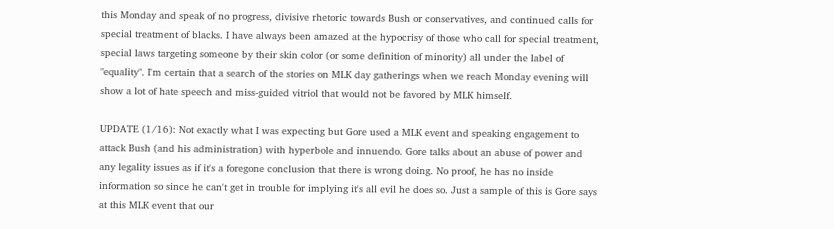this Monday and speak of no progress, divisive rhetoric towards Bush or conservatives, and continued calls for special treatment of blacks. I have always been amazed at the hypocrisy of those who call for special treatment, special laws targeting someone by their skin color (or some definition of minority) all under the label of "equality". I'm certain that a search of the stories on MLK day gatherings when we reach Monday evening will show a lot of hate speech and miss-guided vitriol that would not be favored by MLK himself.

UPDATE (1/16): Not exactly what I was expecting but Gore used a MLK event and speaking engagement to attack Bush (and his administration) with hyperbole and innuendo. Gore talks about an abuse of power and any legality issues as if it's a foregone conclusion that there is wrong doing. No proof, he has no inside information so since he can't get in trouble for implying it's all evil he does so. Just a sample of this is Gore says at this MLK event that our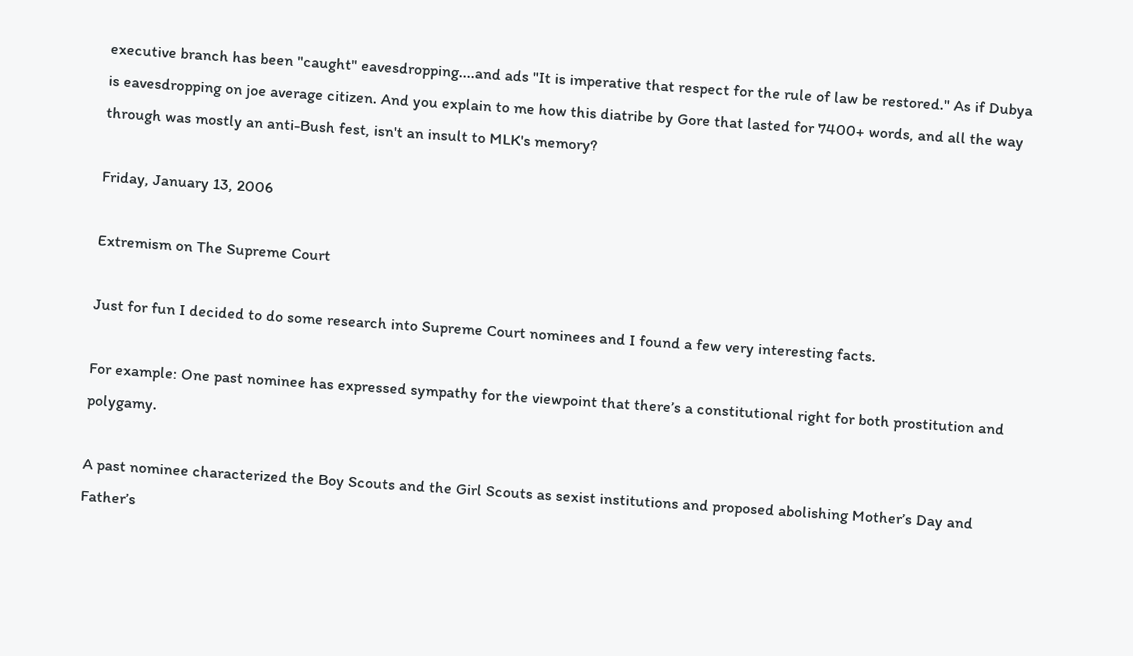executive branch has been "caught" eavesdropping....and ads "It is imperative that respect for the rule of law be restored." As if Dubya is eavesdropping on joe average citizen. And you explain to me how this diatribe by Gore that lasted for 7400+ words, and all the way through was mostly an anti-Bush fest, isn't an insult to MLK's memory?

Friday, January 13, 2006

Extremism on The Supreme Court

Just for fun I decided to do some research into Supreme Court nominees and I found a few very interesting facts.

For example: One past nominee has expressed sympathy for the viewpoint that there’s a constitutional right for both prostitution and polygamy.

A past nominee characterized the Boy Scouts and the Girl Scouts as sexist institutions and proposed abolishing Mother’s Day and Father’s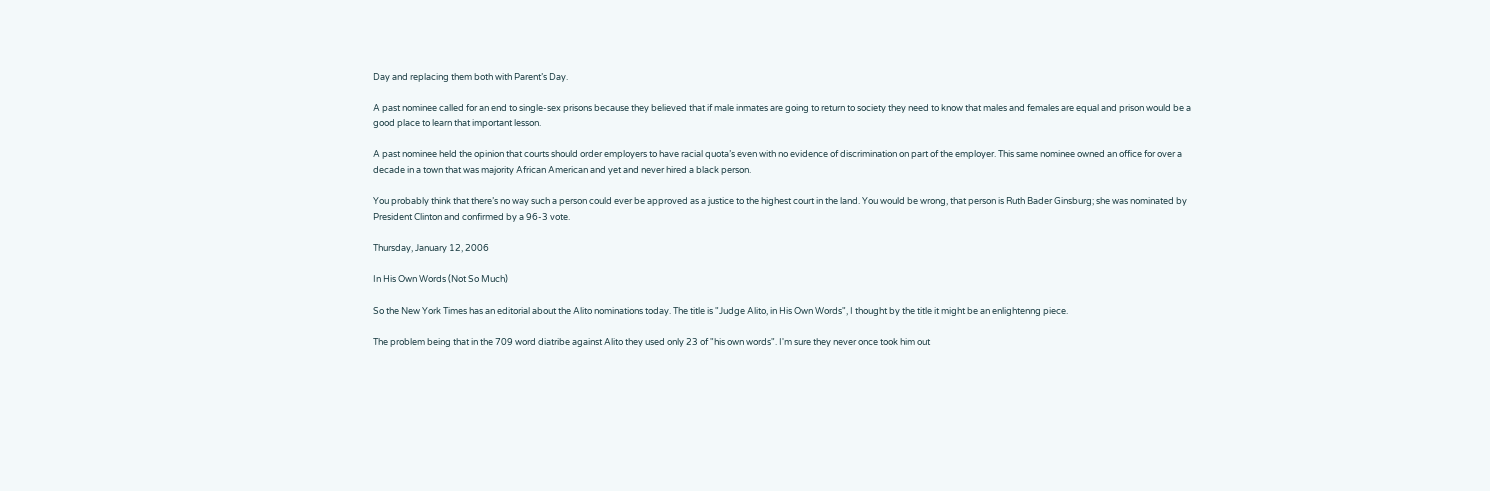Day and replacing them both with Parent’s Day.

A past nominee called for an end to single-sex prisons because they believed that if male inmates are going to return to society they need to know that males and females are equal and prison would be a good place to learn that important lesson.

A past nominee held the opinion that courts should order employers to have racial quota’s even with no evidence of discrimination on part of the employer. This same nominee owned an office for over a decade in a town that was majority African American and yet and never hired a black person.

You probably think that there’s no way such a person could ever be approved as a justice to the highest court in the land. You would be wrong, that person is Ruth Bader Ginsburg; she was nominated by President Clinton and confirmed by a 96-3 vote.

Thursday, January 12, 2006

In His Own Words (Not So Much)

So the New York Times has an editorial about the Alito nominations today. The title is "Judge Alito, in His Own Words", I thought by the title it might be an enlightenng piece.

The problem being that in the 709 word diatribe against Alito they used only 23 of "his own words". I'm sure they never once took him out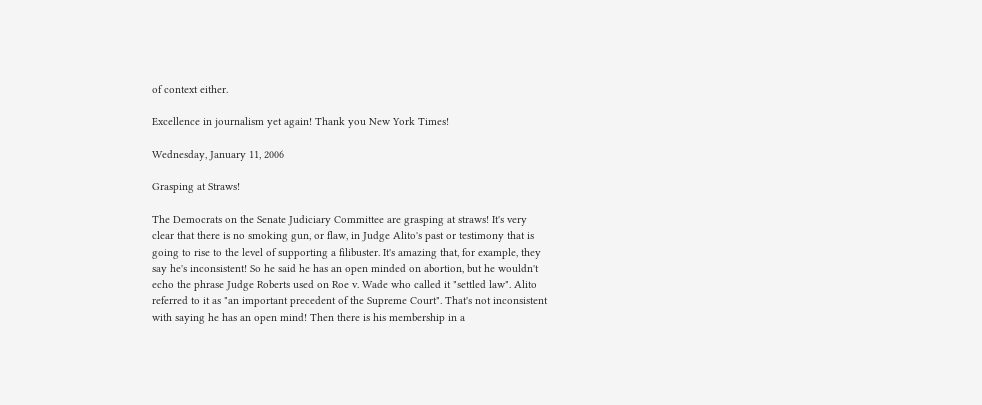of context either.

Excellence in journalism yet again! Thank you New York Times!

Wednesday, January 11, 2006

Grasping at Straws!

The Democrats on the Senate Judiciary Committee are grasping at straws! It's very clear that there is no smoking gun, or flaw, in Judge Alito's past or testimony that is going to rise to the level of supporting a filibuster. It's amazing that, for example, they say he's inconsistent! So he said he has an open minded on abortion, but he wouldn't echo the phrase Judge Roberts used on Roe v. Wade who called it "settled law". Alito referred to it as "an important precedent of the Supreme Court". That's not inconsistent with saying he has an open mind! Then there is his membership in a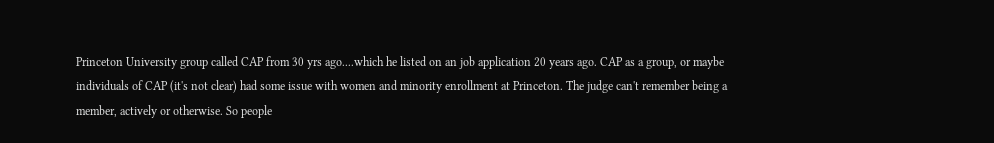Princeton University group called CAP from 30 yrs ago....which he listed on an job application 20 years ago. CAP as a group, or maybe individuals of CAP (it's not clear) had some issue with women and minority enrollment at Princeton. The judge can't remember being a member, actively or otherwise. So people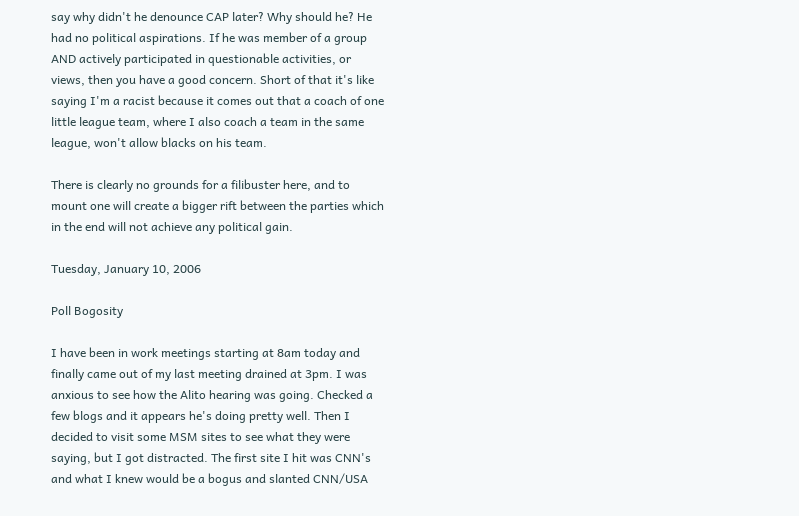say why didn't he denounce CAP later? Why should he? He had no political aspirations. If he was member of a group AND actively participated in questionable activities, or views, then you have a good concern. Short of that it's like saying I'm a racist because it comes out that a coach of one little league team, where I also coach a team in the same league, won't allow blacks on his team.

There is clearly no grounds for a filibuster here, and to mount one will create a bigger rift between the parties which in the end will not achieve any political gain.

Tuesday, January 10, 2006

Poll Bogosity

I have been in work meetings starting at 8am today and finally came out of my last meeting drained at 3pm. I was anxious to see how the Alito hearing was going. Checked a few blogs and it appears he's doing pretty well. Then I decided to visit some MSM sites to see what they were saying, but I got distracted. The first site I hit was CNN's and what I knew would be a bogus and slanted CNN/USA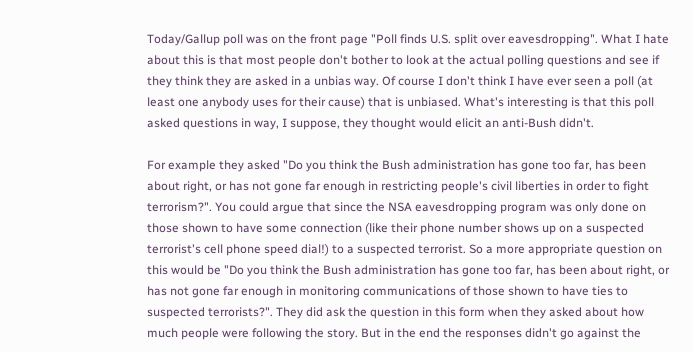Today/Gallup poll was on the front page "Poll finds U.S. split over eavesdropping". What I hate about this is that most people don't bother to look at the actual polling questions and see if they think they are asked in a unbias way. Of course I don't think I have ever seen a poll (at least one anybody uses for their cause) that is unbiased. What's interesting is that this poll asked questions in way, I suppose, they thought would elicit an anti-Bush didn't.

For example they asked "Do you think the Bush administration has gone too far, has been about right, or has not gone far enough in restricting people's civil liberties in order to fight terrorism?". You could argue that since the NSA eavesdropping program was only done on those shown to have some connection (like their phone number shows up on a suspected terrorist's cell phone speed dial!) to a suspected terrorist. So a more appropriate question on this would be "Do you think the Bush administration has gone too far, has been about right, or has not gone far enough in monitoring communications of those shown to have ties to suspected terrorists?". They did ask the question in this form when they asked about how much people were following the story. But in the end the responses didn't go against the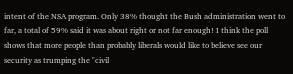intent of the NSA program. Only 38% thought the Bush administration went to far, a total of 59% said it was about right or not far enough! I think the poll shows that more people than probably liberals would like to believe see our security as trumping the "civil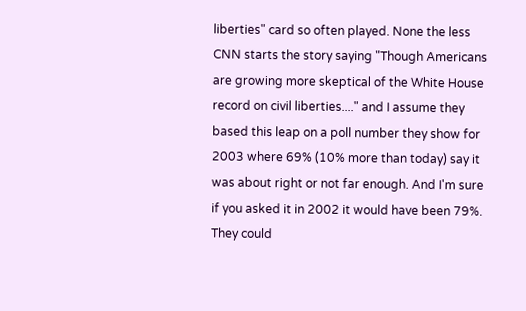liberties" card so often played. None the less CNN starts the story saying "Though Americans are growing more skeptical of the White House record on civil liberties...." and I assume they based this leap on a poll number they show for 2003 where 69% (10% more than today) say it was about right or not far enough. And I'm sure if you asked it in 2002 it would have been 79%. They could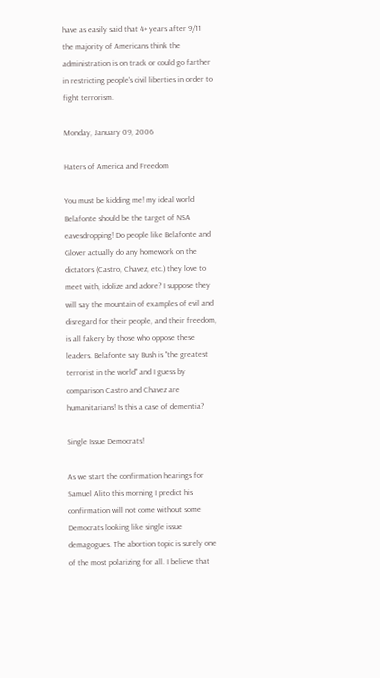have as easily said that 4+ years after 9/11 the majority of Americans think the administration is on track or could go farther in restricting people's civil liberties in order to fight terrorism.

Monday, January 09, 2006

Haters of America and Freedom

You must be kidding me! my ideal world Belafonte should be the target of NSA eavesdropping! Do people like Belafonte and Glover actually do any homework on the dictators (Castro, Chavez, etc.) they love to meet with, idolize and adore? I suppose they will say the mountain of examples of evil and disregard for their people, and their freedom, is all fakery by those who oppose these leaders. Belafonte say Bush is "the greatest terrorist in the world" and I guess by comparison Castro and Chavez are humanitarians! Is this a case of dementia?

Single Issue Democrats!

As we start the confirmation hearings for Samuel Alito this morning I predict his confirmation will not come without some Democrats looking like single issue demagogues. The abortion topic is surely one of the most polarizing for all. I believe that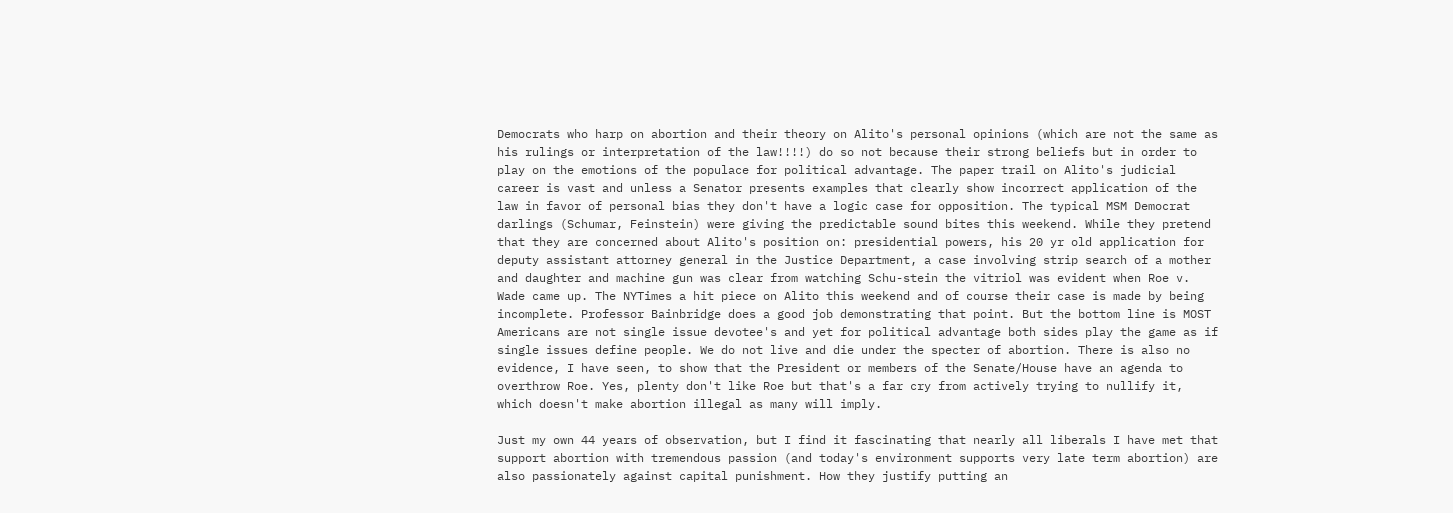Democrats who harp on abortion and their theory on Alito's personal opinions (which are not the same as his rulings or interpretation of the law!!!!) do so not because their strong beliefs but in order to play on the emotions of the populace for political advantage. The paper trail on Alito's judicial career is vast and unless a Senator presents examples that clearly show incorrect application of the law in favor of personal bias they don't have a logic case for opposition. The typical MSM Democrat darlings (Schumar, Feinstein) were giving the predictable sound bites this weekend. While they pretend that they are concerned about Alito's position on: presidential powers, his 20 yr old application for deputy assistant attorney general in the Justice Department, a case involving strip search of a mother and daughter and machine gun was clear from watching Schu-stein the vitriol was evident when Roe v. Wade came up. The NYTimes a hit piece on Alito this weekend and of course their case is made by being incomplete. Professor Bainbridge does a good job demonstrating that point. But the bottom line is MOST Americans are not single issue devotee's and yet for political advantage both sides play the game as if single issues define people. We do not live and die under the specter of abortion. There is also no evidence, I have seen, to show that the President or members of the Senate/House have an agenda to overthrow Roe. Yes, plenty don't like Roe but that's a far cry from actively trying to nullify it, which doesn't make abortion illegal as many will imply.

Just my own 44 years of observation, but I find it fascinating that nearly all liberals I have met that support abortion with tremendous passion (and today's environment supports very late term abortion) are also passionately against capital punishment. How they justify putting an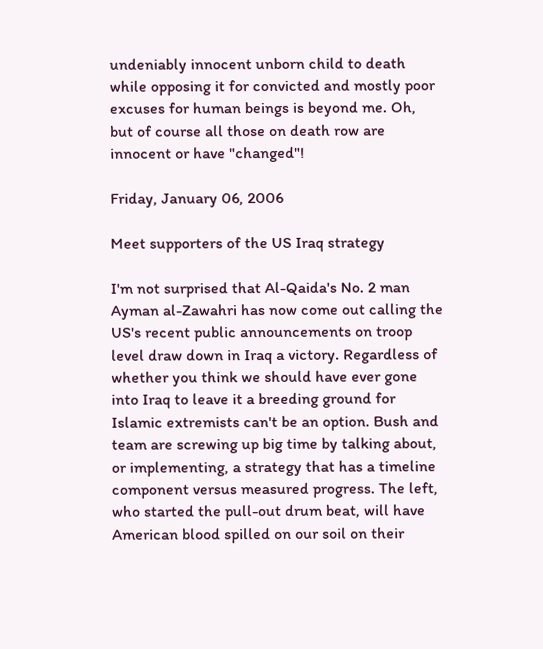undeniably innocent unborn child to death while opposing it for convicted and mostly poor excuses for human beings is beyond me. Oh, but of course all those on death row are innocent or have "changed"!

Friday, January 06, 2006

Meet supporters of the US Iraq strategy

I'm not surprised that Al-Qaida's No. 2 man Ayman al-Zawahri has now come out calling the US's recent public announcements on troop level draw down in Iraq a victory. Regardless of whether you think we should have ever gone into Iraq to leave it a breeding ground for Islamic extremists can't be an option. Bush and team are screwing up big time by talking about, or implementing, a strategy that has a timeline component versus measured progress. The left, who started the pull-out drum beat, will have American blood spilled on our soil on their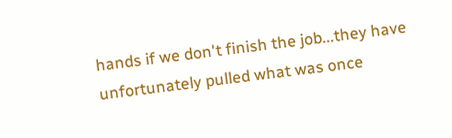hands if we don't finish the job...they have unfortunately pulled what was once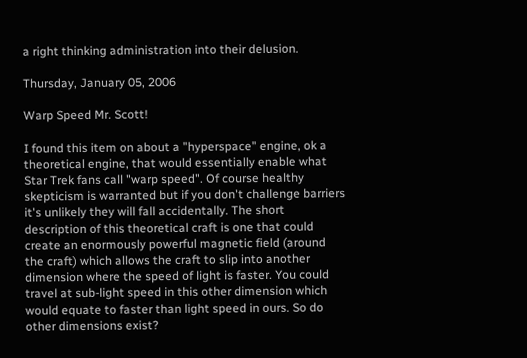a right thinking administration into their delusion.

Thursday, January 05, 2006

Warp Speed Mr. Scott!

I found this item on about a "hyperspace" engine, ok a theoretical engine, that would essentially enable what Star Trek fans call "warp speed". Of course healthy skepticism is warranted but if you don't challenge barriers it's unlikely they will fall accidentally. The short description of this theoretical craft is one that could create an enormously powerful magnetic field (around the craft) which allows the craft to slip into another dimension where the speed of light is faster. You could travel at sub-light speed in this other dimension which would equate to faster than light speed in ours. So do other dimensions exist?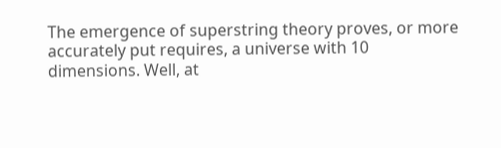The emergence of superstring theory proves, or more accurately put requires, a universe with 10 dimensions. Well, at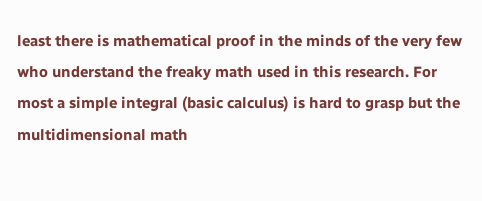least there is mathematical proof in the minds of the very few who understand the freaky math used in this research. For most a simple integral (basic calculus) is hard to grasp but the multidimensional math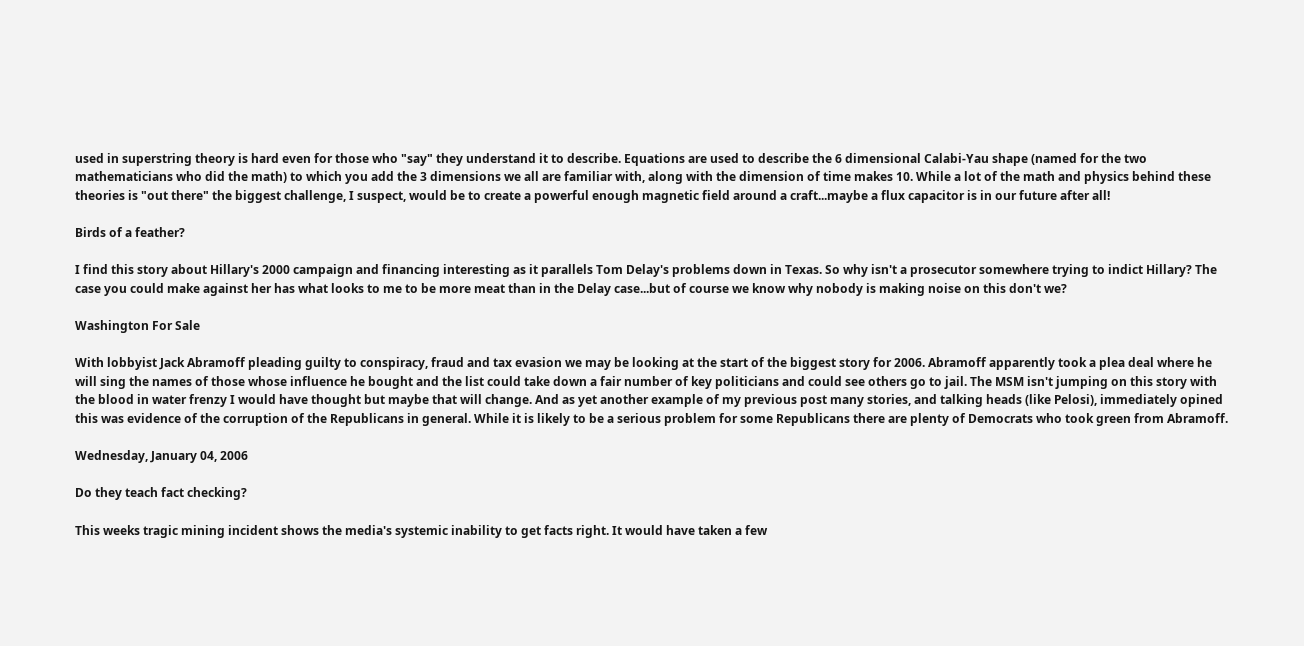used in superstring theory is hard even for those who "say" they understand it to describe. Equations are used to describe the 6 dimensional Calabi-Yau shape (named for the two mathematicians who did the math) to which you add the 3 dimensions we all are familiar with, along with the dimension of time makes 10. While a lot of the math and physics behind these theories is "out there" the biggest challenge, I suspect, would be to create a powerful enough magnetic field around a craft...maybe a flux capacitor is in our future after all!

Birds of a feather?

I find this story about Hillary's 2000 campaign and financing interesting as it parallels Tom Delay's problems down in Texas. So why isn't a prosecutor somewhere trying to indict Hillary? The case you could make against her has what looks to me to be more meat than in the Delay case...but of course we know why nobody is making noise on this don't we?

Washington For Sale

With lobbyist Jack Abramoff pleading guilty to conspiracy, fraud and tax evasion we may be looking at the start of the biggest story for 2006. Abramoff apparently took a plea deal where he will sing the names of those whose influence he bought and the list could take down a fair number of key politicians and could see others go to jail. The MSM isn't jumping on this story with the blood in water frenzy I would have thought but maybe that will change. And as yet another example of my previous post many stories, and talking heads (like Pelosi), immediately opined this was evidence of the corruption of the Republicans in general. While it is likely to be a serious problem for some Republicans there are plenty of Democrats who took green from Abramoff.

Wednesday, January 04, 2006

Do they teach fact checking?

This weeks tragic mining incident shows the media's systemic inability to get facts right. It would have taken a few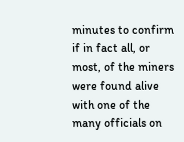minutes to confirm if in fact all, or most, of the miners were found alive with one of the many officials on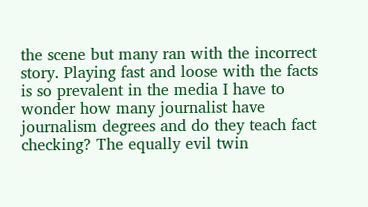the scene but many ran with the incorrect story. Playing fast and loose with the facts is so prevalent in the media I have to wonder how many journalist have journalism degrees and do they teach fact checking? The equally evil twin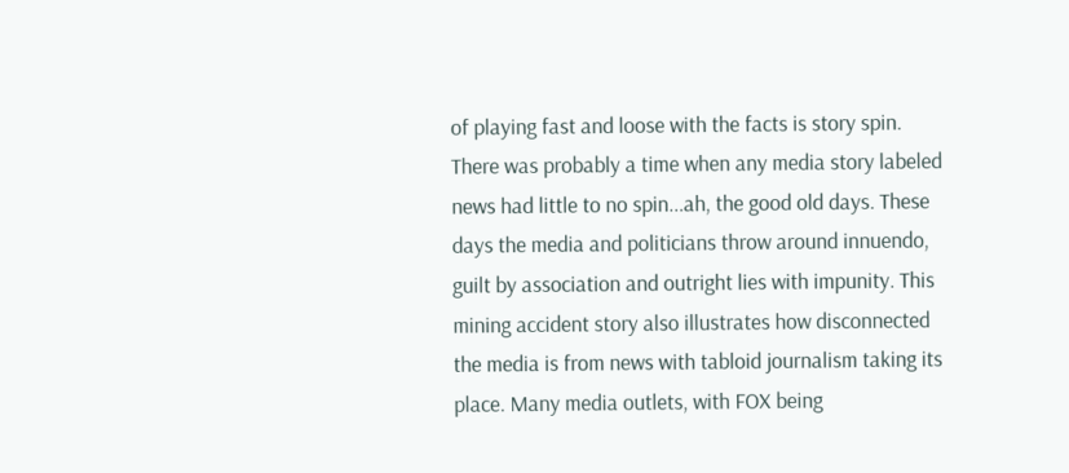of playing fast and loose with the facts is story spin. There was probably a time when any media story labeled news had little to no spin...ah, the good old days. These days the media and politicians throw around innuendo, guilt by association and outright lies with impunity. This mining accident story also illustrates how disconnected the media is from news with tabloid journalism taking its place. Many media outlets, with FOX being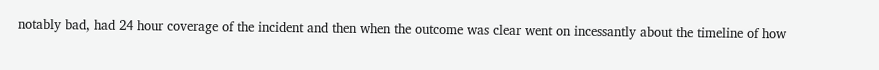notably bad, had 24 hour coverage of the incident and then when the outcome was clear went on incessantly about the timeline of how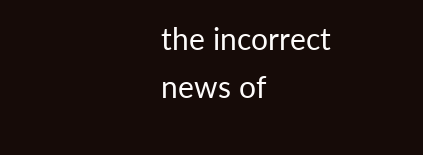the incorrect news of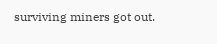surviving miners got out.